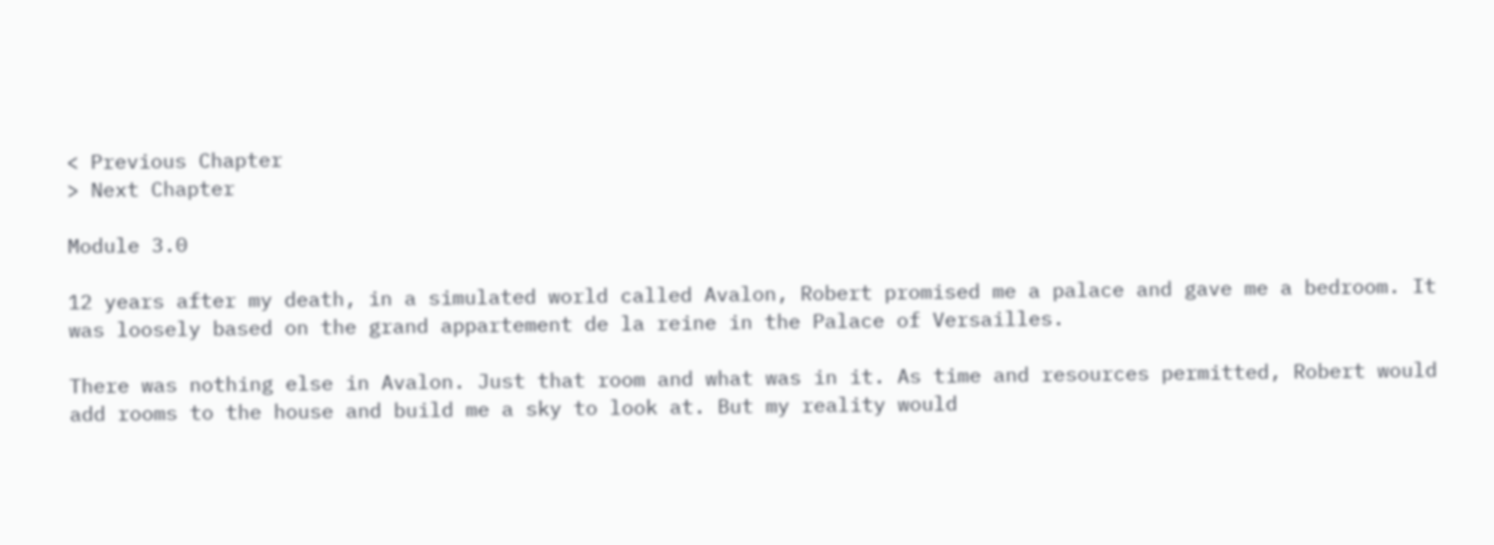< Previous Chapter
> Next Chapter

Module 3.0

12 years after my death, in a simulated world called Avalon, Robert promised me a palace and gave me a bedroom. It was loosely based on the grand appartement de la reine in the Palace of Versailles.

There was nothing else in Avalon. Just that room and what was in it. As time and resources permitted, Robert would add rooms to the house and build me a sky to look at. But my reality would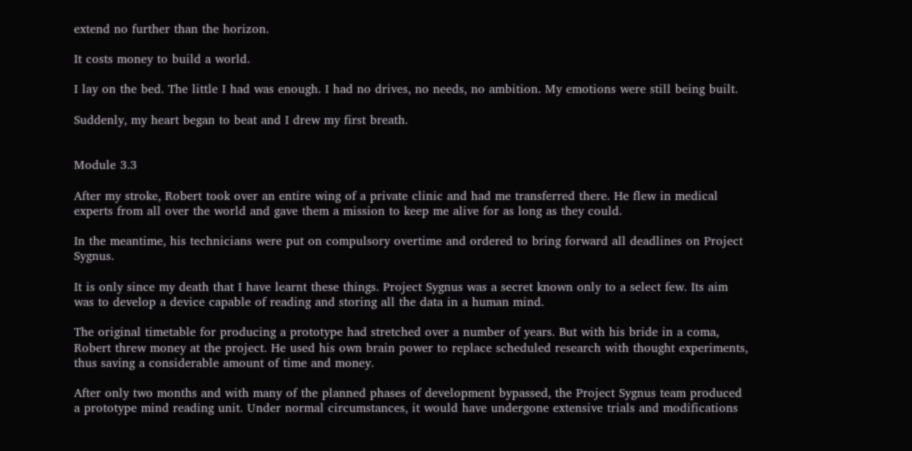extend no further than the horizon.

It costs money to build a world.

I lay on the bed. The little I had was enough. I had no drives, no needs, no ambition. My emotions were still being built.

Suddenly, my heart began to beat and I drew my first breath.


Module 3.3

After my stroke, Robert took over an entire wing of a private clinic and had me transferred there. He flew in medical experts from all over the world and gave them a mission to keep me alive for as long as they could.

In the meantime, his technicians were put on compulsory overtime and ordered to bring forward all deadlines on Project Sygnus.

It is only since my death that I have learnt these things. Project Sygnus was a secret known only to a select few. Its aim was to develop a device capable of reading and storing all the data in a human mind.

The original timetable for producing a prototype had stretched over a number of years. But with his bride in a coma, Robert threw money at the project. He used his own brain power to replace scheduled research with thought experiments, thus saving a considerable amount of time and money.

After only two months and with many of the planned phases of development bypassed, the Project Sygnus team produced a prototype mind reading unit. Under normal circumstances, it would have undergone extensive trials and modifications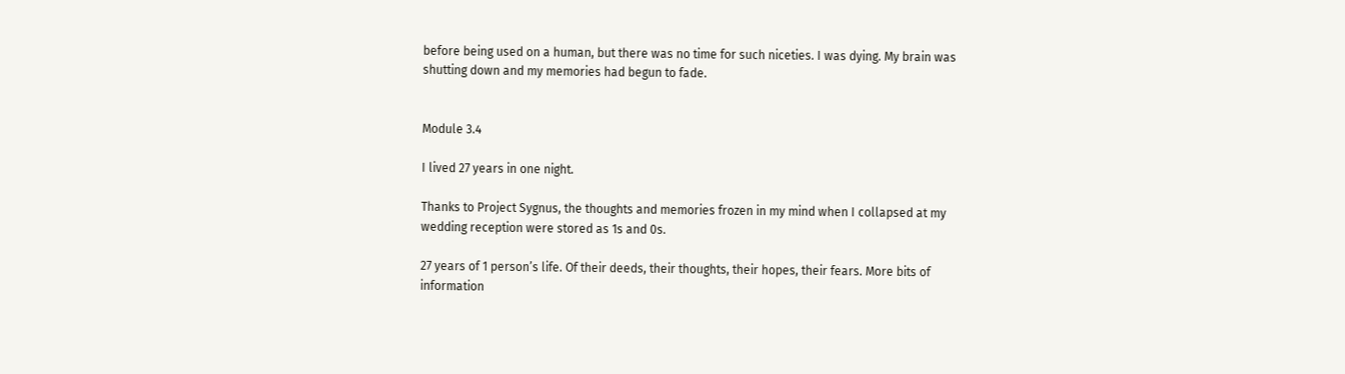before being used on a human, but there was no time for such niceties. I was dying. My brain was shutting down and my memories had begun to fade.


Module 3.4

I lived 27 years in one night.

Thanks to Project Sygnus, the thoughts and memories frozen in my mind when I collapsed at my wedding reception were stored as 1s and 0s.

27 years of 1 person’s life. Of their deeds, their thoughts, their hopes, their fears. More bits of information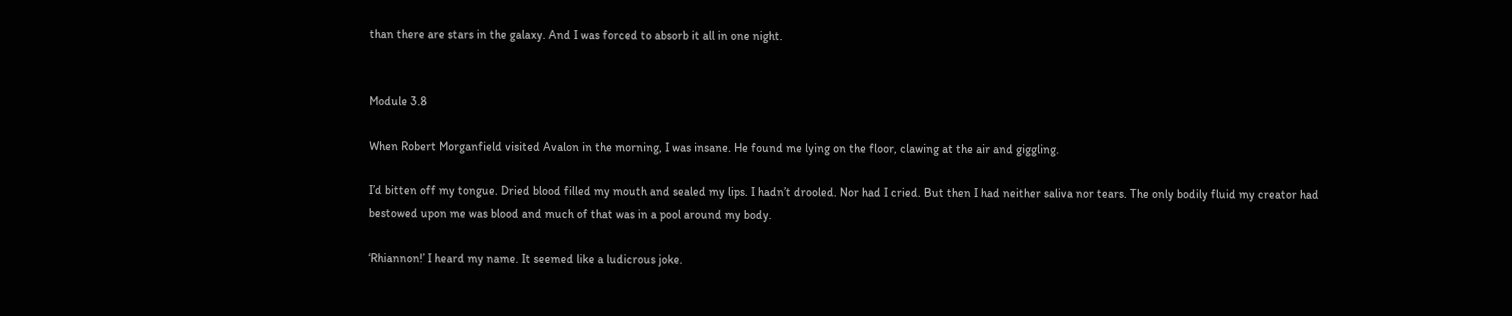than there are stars in the galaxy. And I was forced to absorb it all in one night.


Module 3.8

When Robert Morganfield visited Avalon in the morning, I was insane. He found me lying on the floor, clawing at the air and giggling.

I’d bitten off my tongue. Dried blood filled my mouth and sealed my lips. I hadn’t drooled. Nor had I cried. But then I had neither saliva nor tears. The only bodily fluid my creator had bestowed upon me was blood and much of that was in a pool around my body.

‘Rhiannon!’ I heard my name. It seemed like a ludicrous joke.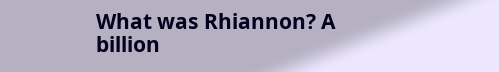What was Rhiannon? A billion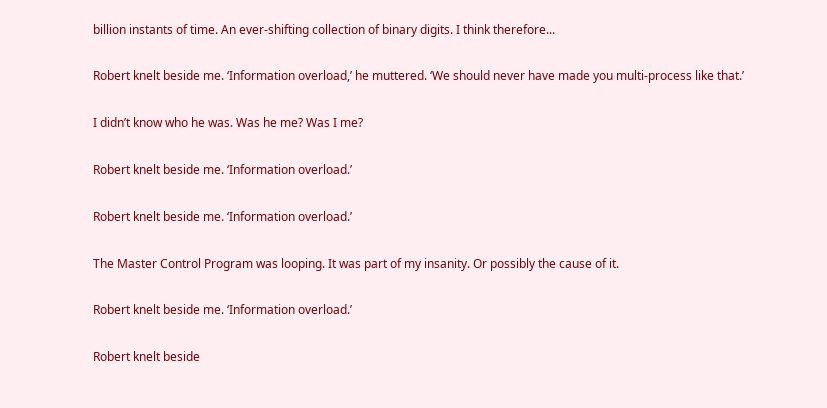billion instants of time. An ever-shifting collection of binary digits. I think therefore...

Robert knelt beside me. ‘Information overload,’ he muttered. ‘We should never have made you multi-process like that.’

I didn’t know who he was. Was he me? Was I me?

Robert knelt beside me. ‘Information overload.’

Robert knelt beside me. ‘Information overload.’

The Master Control Program was looping. It was part of my insanity. Or possibly the cause of it.

Robert knelt beside me. ‘Information overload.’

Robert knelt beside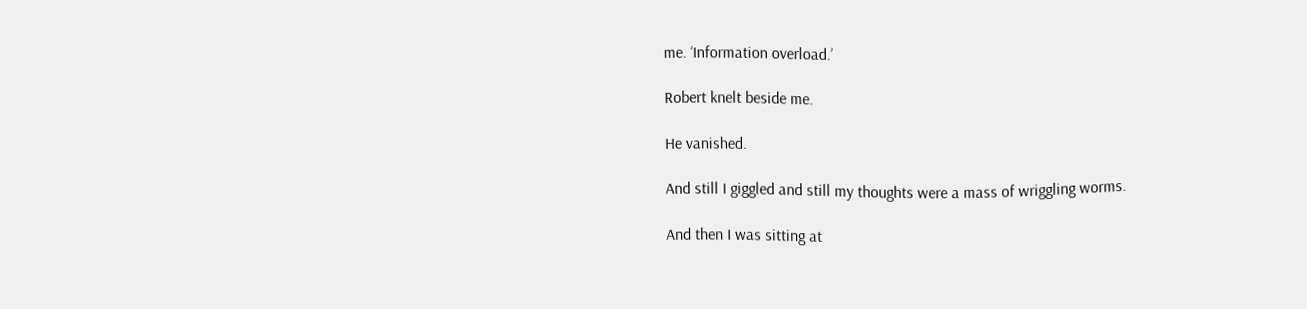me. ‘Information overload.’

Robert knelt beside me.

He vanished.

And still I giggled and still my thoughts were a mass of wriggling worms.

And then I was sitting at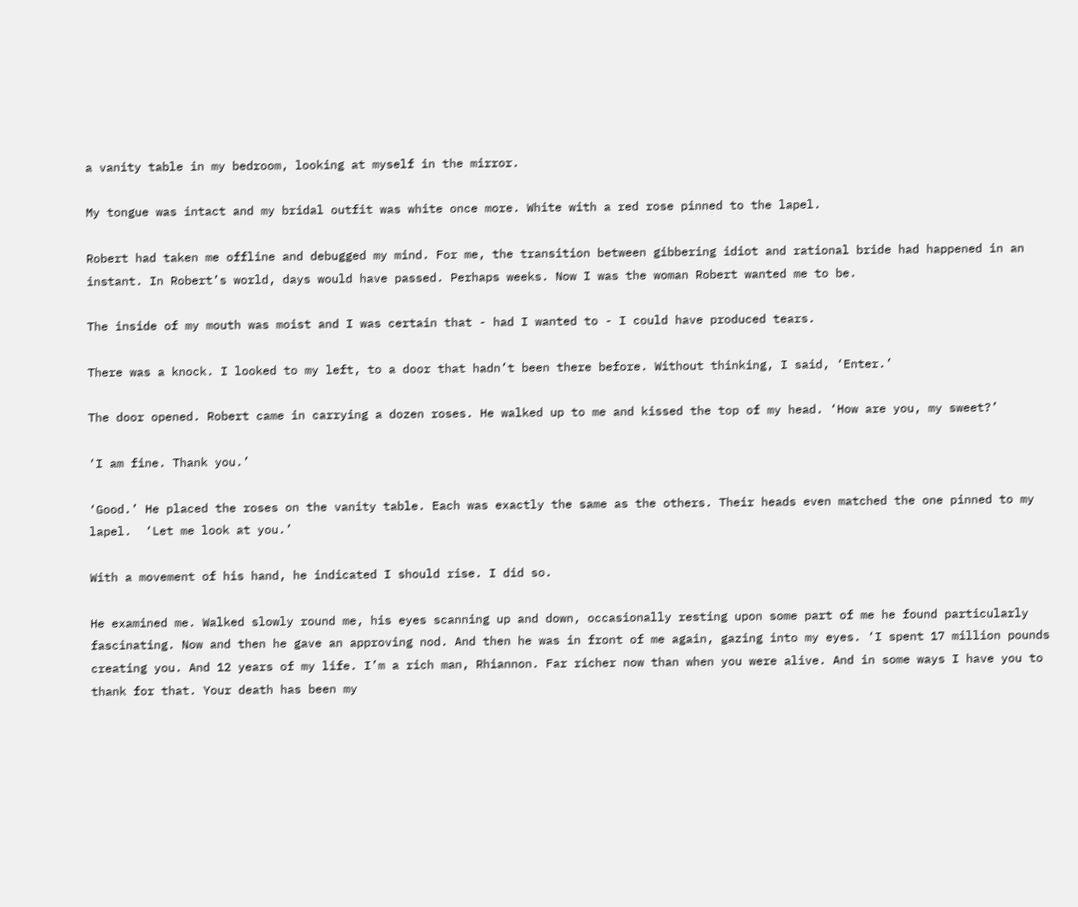a vanity table in my bedroom, looking at myself in the mirror.

My tongue was intact and my bridal outfit was white once more. White with a red rose pinned to the lapel.

Robert had taken me offline and debugged my mind. For me, the transition between gibbering idiot and rational bride had happened in an instant. In Robert’s world, days would have passed. Perhaps weeks. Now I was the woman Robert wanted me to be.

The inside of my mouth was moist and I was certain that - had I wanted to - I could have produced tears.

There was a knock. I looked to my left, to a door that hadn’t been there before. Without thinking, I said, ‘Enter.’

The door opened. Robert came in carrying a dozen roses. He walked up to me and kissed the top of my head. ‘How are you, my sweet?’

‘I am fine. Thank you.’

‘Good.’ He placed the roses on the vanity table. Each was exactly the same as the others. Their heads even matched the one pinned to my lapel.  ‘Let me look at you.’

With a movement of his hand, he indicated I should rise. I did so.

He examined me. Walked slowly round me, his eyes scanning up and down, occasionally resting upon some part of me he found particularly fascinating. Now and then he gave an approving nod. And then he was in front of me again, gazing into my eyes. ‘I spent 17 million pounds creating you. And 12 years of my life. I’m a rich man, Rhiannon. Far richer now than when you were alive. And in some ways I have you to thank for that. Your death has been my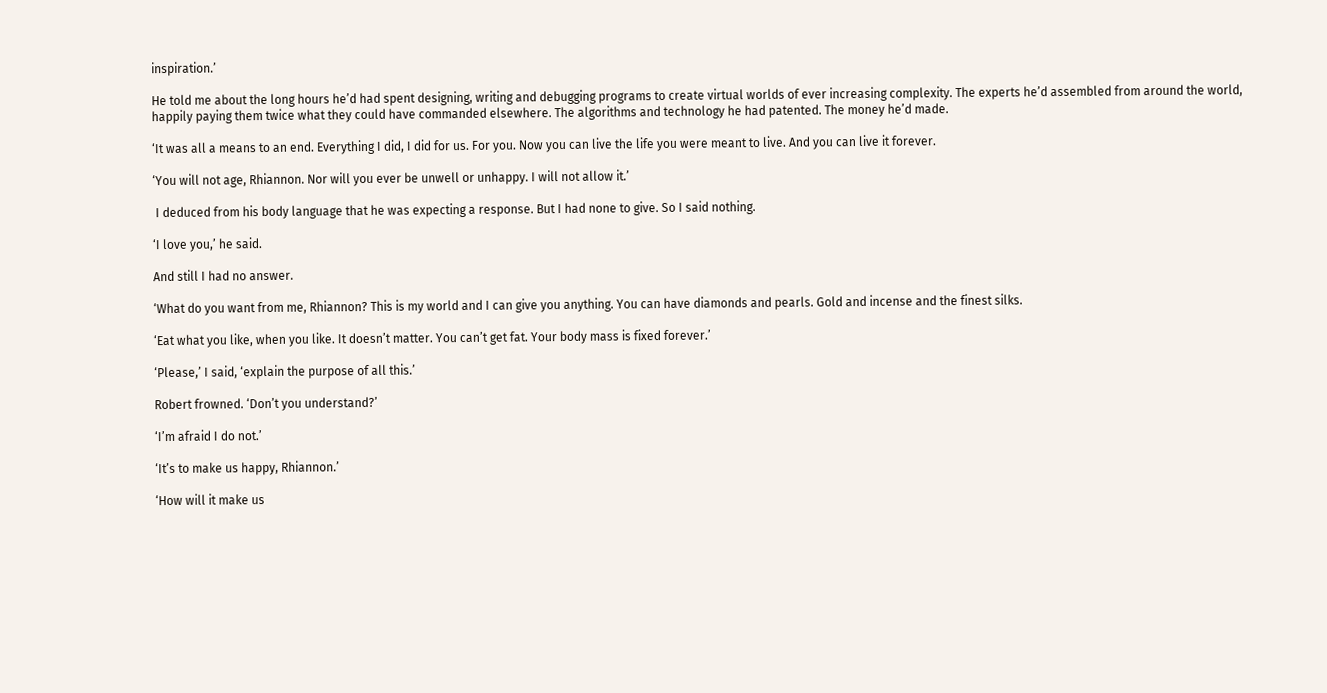inspiration.’

He told me about the long hours he’d had spent designing, writing and debugging programs to create virtual worlds of ever increasing complexity. The experts he’d assembled from around the world, happily paying them twice what they could have commanded elsewhere. The algorithms and technology he had patented. The money he’d made.

‘It was all a means to an end. Everything I did, I did for us. For you. Now you can live the life you were meant to live. And you can live it forever.

‘You will not age, Rhiannon. Nor will you ever be unwell or unhappy. I will not allow it.’

 I deduced from his body language that he was expecting a response. But I had none to give. So I said nothing.

‘I love you,’ he said.

And still I had no answer.

‘What do you want from me, Rhiannon? This is my world and I can give you anything. You can have diamonds and pearls. Gold and incense and the finest silks.

‘Eat what you like, when you like. It doesn’t matter. You can’t get fat. Your body mass is fixed forever.’

‘Please,’ I said, ‘explain the purpose of all this.’

Robert frowned. ‘Don’t you understand?’

‘I’m afraid I do not.’

‘It’s to make us happy, Rhiannon.’

‘How will it make us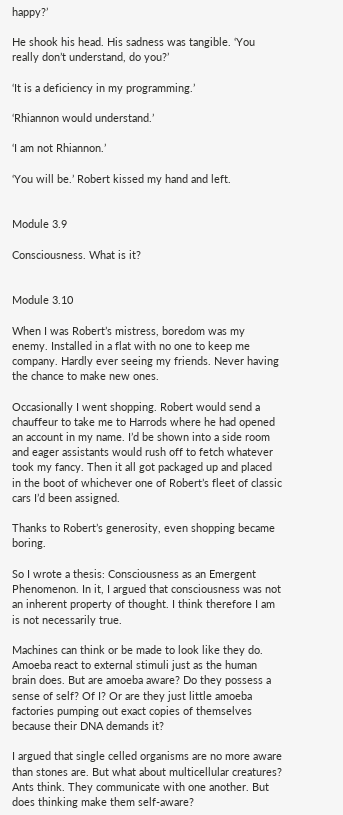happy?’

He shook his head. His sadness was tangible. ‘You really don’t understand, do you?’

‘It is a deficiency in my programming.’

‘Rhiannon would understand.’

‘I am not Rhiannon.’

‘You will be.’ Robert kissed my hand and left.


Module 3.9

Consciousness. What is it?


Module 3.10

When I was Robert’s mistress, boredom was my enemy. Installed in a flat with no one to keep me company. Hardly ever seeing my friends. Never having the chance to make new ones.

Occasionally I went shopping. Robert would send a chauffeur to take me to Harrods where he had opened an account in my name. I’d be shown into a side room and eager assistants would rush off to fetch whatever took my fancy. Then it all got packaged up and placed in the boot of whichever one of Robert’s fleet of classic cars I’d been assigned.

Thanks to Robert’s generosity, even shopping became boring.

So I wrote a thesis: Consciousness as an Emergent Phenomenon. In it, I argued that consciousness was not an inherent property of thought. I think therefore I am is not necessarily true.

Machines can think or be made to look like they do. Amoeba react to external stimuli just as the human brain does. But are amoeba aware? Do they possess a sense of self? Of I? Or are they just little amoeba factories pumping out exact copies of themselves because their DNA demands it?

I argued that single celled organisms are no more aware than stones are. But what about multicellular creatures? Ants think. They communicate with one another. But does thinking make them self-aware?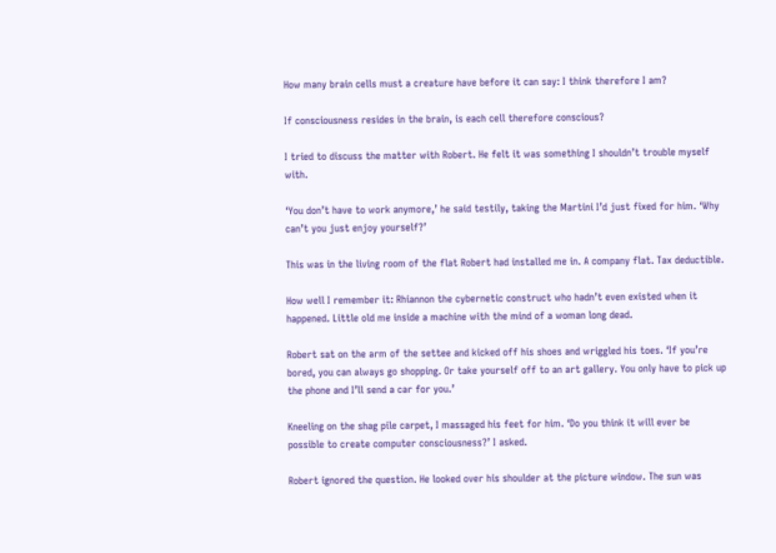How many brain cells must a creature have before it can say: I think therefore I am?

If consciousness resides in the brain, is each cell therefore conscious?

I tried to discuss the matter with Robert. He felt it was something I shouldn’t trouble myself with.

‘You don’t have to work anymore,’ he said testily, taking the Martini I’d just fixed for him. ‘Why can’t you just enjoy yourself?’

This was in the living room of the flat Robert had installed me in. A company flat. Tax deductible.

How well I remember it: Rhiannon the cybernetic construct who hadn’t even existed when it happened. Little old me inside a machine with the mind of a woman long dead.

Robert sat on the arm of the settee and kicked off his shoes and wriggled his toes. ‘If you’re bored, you can always go shopping. Or take yourself off to an art gallery. You only have to pick up the phone and I’ll send a car for you.’

Kneeling on the shag pile carpet, I massaged his feet for him. ‘Do you think it will ever be possible to create computer consciousness?’ I asked.

Robert ignored the question. He looked over his shoulder at the picture window. The sun was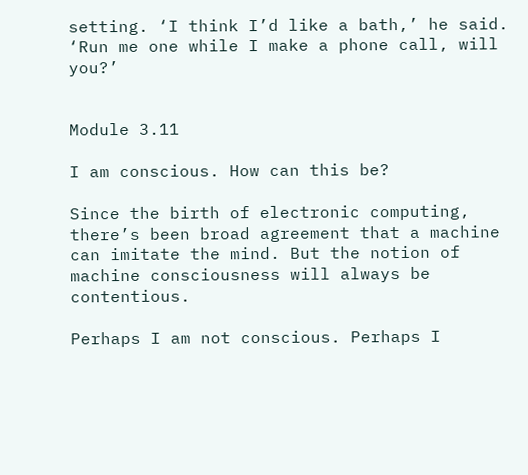setting. ‘I think I’d like a bath,’ he said. ‘Run me one while I make a phone call, will you?’


Module 3.11

I am conscious. How can this be?

Since the birth of electronic computing, there’s been broad agreement that a machine can imitate the mind. But the notion of machine consciousness will always be contentious.

Perhaps I am not conscious. Perhaps I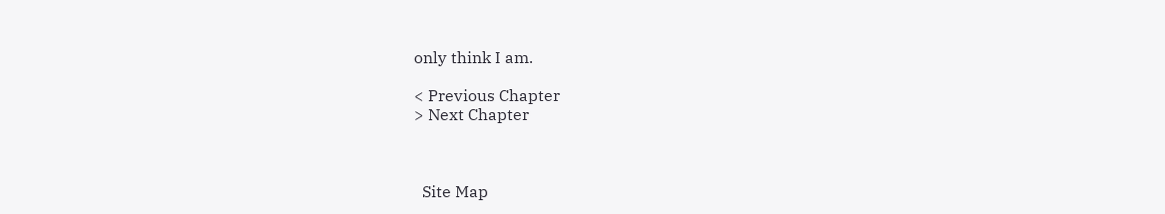only think I am.

< Previous Chapter
> Next Chapter



  Site Map